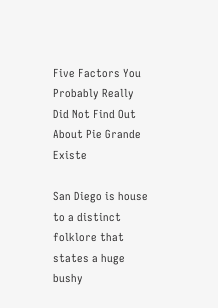Five Factors You Probably Really Did Not Find Out About Pie Grande Existe

San Diego is house to a distinct folklore that states a huge bushy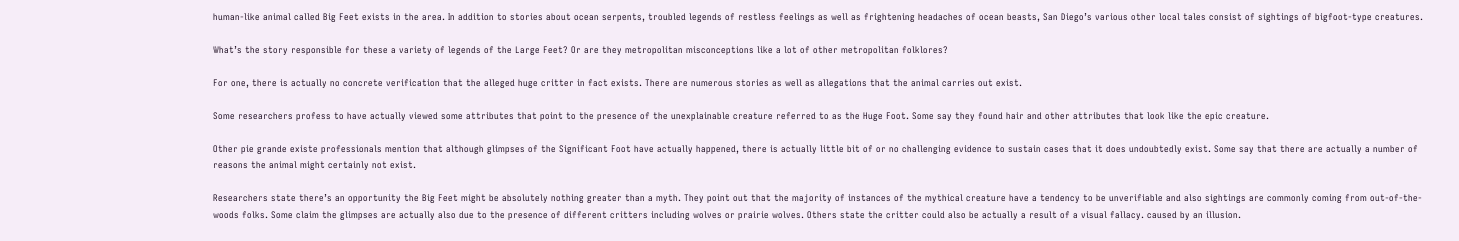human-like animal called Big Feet exists in the area. In addition to stories about ocean serpents, troubled legends of restless feelings as well as frightening headaches of ocean beasts, San Diego’s various other local tales consist of sightings of bigfoot-type creatures.

What’s the story responsible for these a variety of legends of the Large Feet? Or are they metropolitan misconceptions like a lot of other metropolitan folklores?

For one, there is actually no concrete verification that the alleged huge critter in fact exists. There are numerous stories as well as allegations that the animal carries out exist.

Some researchers profess to have actually viewed some attributes that point to the presence of the unexplainable creature referred to as the Huge Foot. Some say they found hair and other attributes that look like the epic creature.

Other pie grande existe professionals mention that although glimpses of the Significant Foot have actually happened, there is actually little bit of or no challenging evidence to sustain cases that it does undoubtedly exist. Some say that there are actually a number of reasons the animal might certainly not exist.

Researchers state there’s an opportunity the Big Feet might be absolutely nothing greater than a myth. They point out that the majority of instances of the mythical creature have a tendency to be unverifiable and also sightings are commonly coming from out-of-the-woods folks. Some claim the glimpses are actually also due to the presence of different critters including wolves or prairie wolves. Others state the critter could also be actually a result of a visual fallacy. caused by an illusion.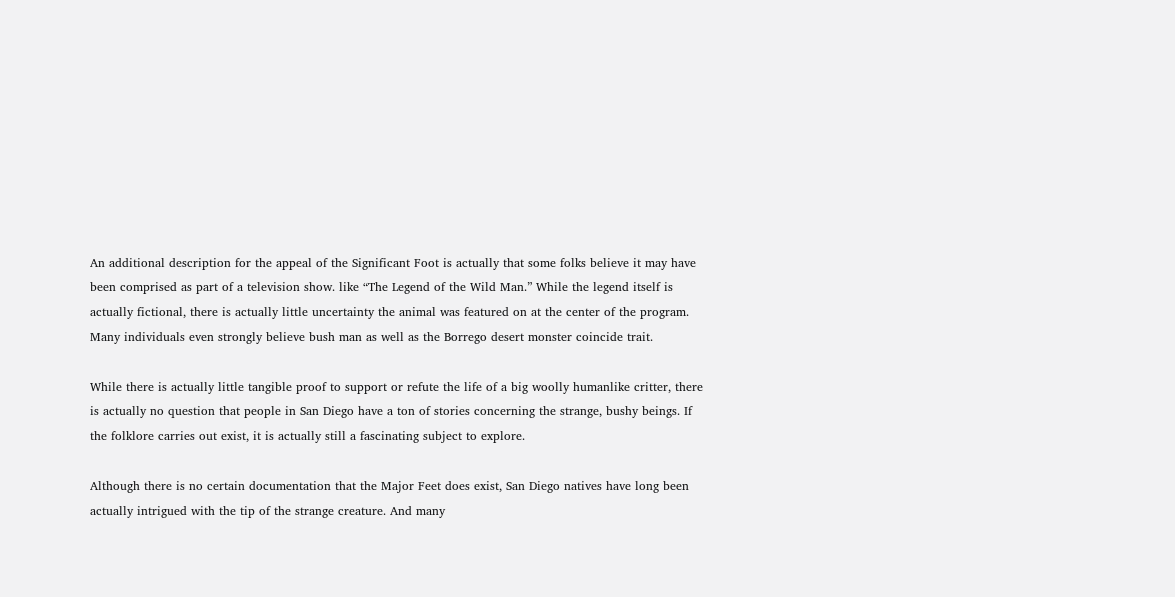An additional description for the appeal of the Significant Foot is actually that some folks believe it may have been comprised as part of a television show. like “The Legend of the Wild Man.” While the legend itself is actually fictional, there is actually little uncertainty the animal was featured on at the center of the program. Many individuals even strongly believe bush man as well as the Borrego desert monster coincide trait.

While there is actually little tangible proof to support or refute the life of a big woolly humanlike critter, there is actually no question that people in San Diego have a ton of stories concerning the strange, bushy beings. If the folklore carries out exist, it is actually still a fascinating subject to explore.

Although there is no certain documentation that the Major Feet does exist, San Diego natives have long been actually intrigued with the tip of the strange creature. And many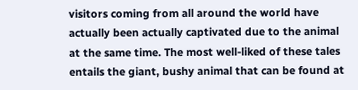visitors coming from all around the world have actually been actually captivated due to the animal at the same time. The most well-liked of these tales entails the giant, bushy animal that can be found at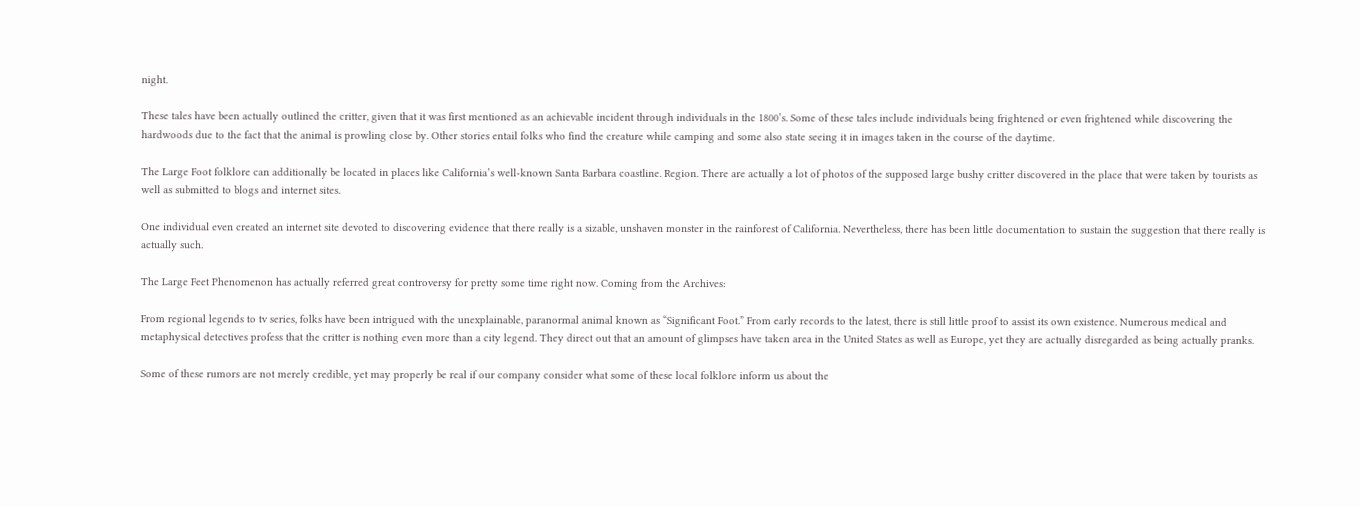night.

These tales have been actually outlined the critter, given that it was first mentioned as an achievable incident through individuals in the 1800’s. Some of these tales include individuals being frightened or even frightened while discovering the hardwoods due to the fact that the animal is prowling close by. Other stories entail folks who find the creature while camping and some also state seeing it in images taken in the course of the daytime.

The Large Foot folklore can additionally be located in places like California’s well-known Santa Barbara coastline. Region. There are actually a lot of photos of the supposed large bushy critter discovered in the place that were taken by tourists as well as submitted to blogs and internet sites.

One individual even created an internet site devoted to discovering evidence that there really is a sizable, unshaven monster in the rainforest of California. Nevertheless, there has been little documentation to sustain the suggestion that there really is actually such.

The Large Feet Phenomenon has actually referred great controversy for pretty some time right now. Coming from the Archives:

From regional legends to tv series, folks have been intrigued with the unexplainable, paranormal animal known as “Significant Foot.” From early records to the latest, there is still little proof to assist its own existence. Numerous medical and metaphysical detectives profess that the critter is nothing even more than a city legend. They direct out that an amount of glimpses have taken area in the United States as well as Europe, yet they are actually disregarded as being actually pranks.

Some of these rumors are not merely credible, yet may properly be real if our company consider what some of these local folklore inform us about the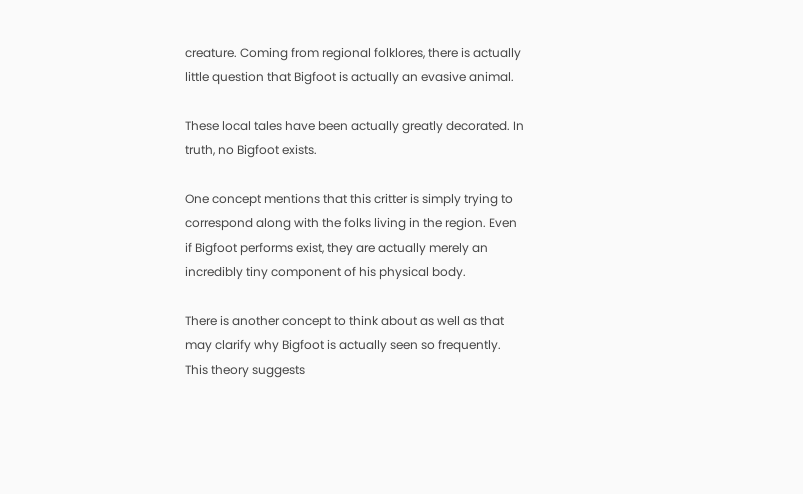creature. Coming from regional folklores, there is actually little question that Bigfoot is actually an evasive animal.

These local tales have been actually greatly decorated. In truth, no Bigfoot exists.

One concept mentions that this critter is simply trying to correspond along with the folks living in the region. Even if Bigfoot performs exist, they are actually merely an incredibly tiny component of his physical body.

There is another concept to think about as well as that may clarify why Bigfoot is actually seen so frequently. This theory suggests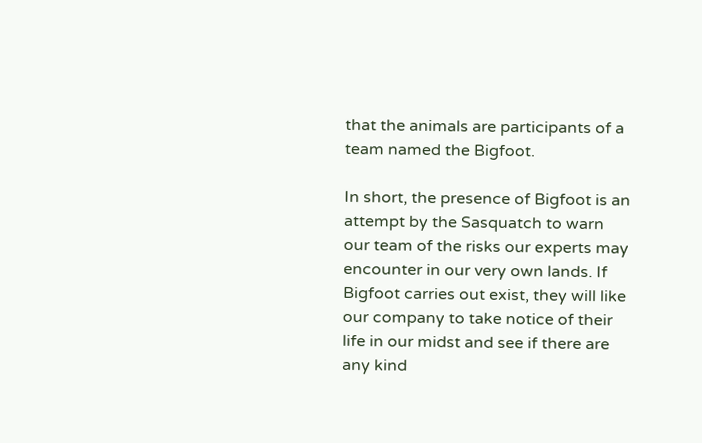that the animals are participants of a team named the Bigfoot.

In short, the presence of Bigfoot is an attempt by the Sasquatch to warn our team of the risks our experts may encounter in our very own lands. If Bigfoot carries out exist, they will like our company to take notice of their life in our midst and see if there are any kind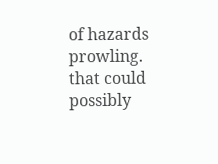of hazards prowling. that could possibly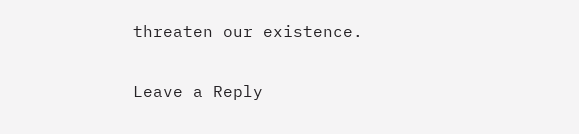threaten our existence.

Leave a Reply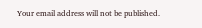Your email address will not be published.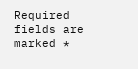Required fields are marked *